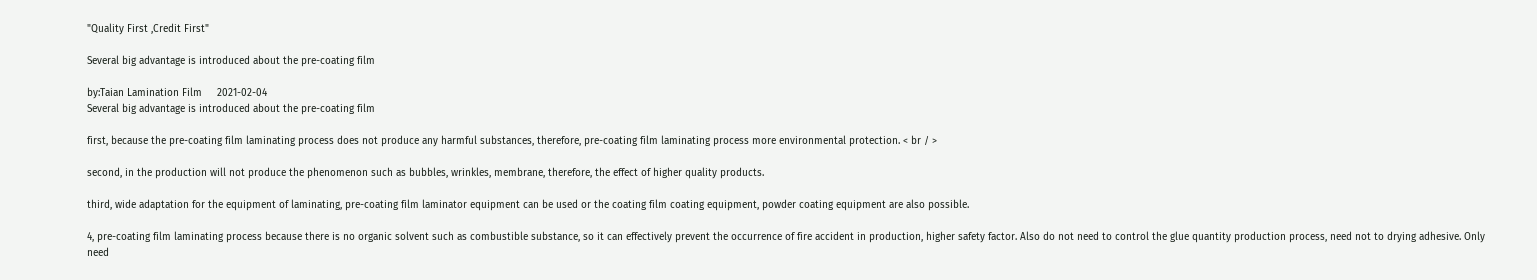"Quality First ,Credit First"

Several big advantage is introduced about the pre-coating film

by:Taian Lamination Film     2021-02-04
Several big advantage is introduced about the pre-coating film

first, because the pre-coating film laminating process does not produce any harmful substances, therefore, pre-coating film laminating process more environmental protection. < br / >

second, in the production will not produce the phenomenon such as bubbles, wrinkles, membrane, therefore, the effect of higher quality products.

third, wide adaptation for the equipment of laminating, pre-coating film laminator equipment can be used or the coating film coating equipment, powder coating equipment are also possible.

4, pre-coating film laminating process because there is no organic solvent such as combustible substance, so it can effectively prevent the occurrence of fire accident in production, higher safety factor. Also do not need to control the glue quantity production process, need not to drying adhesive. Only need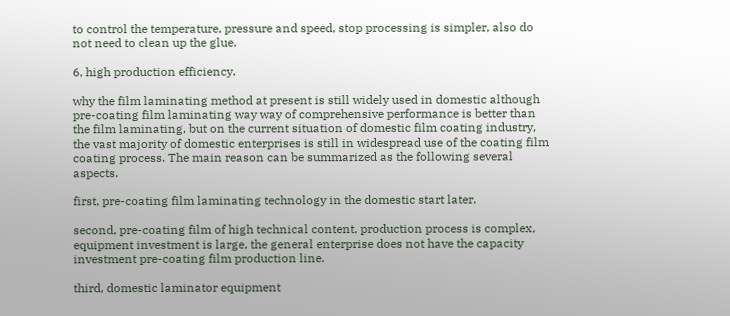to control the temperature, pressure and speed, stop processing is simpler, also do not need to clean up the glue.

6, high production efficiency.

why the film laminating method at present is still widely used in domestic although pre-coating film laminating way way of comprehensive performance is better than the film laminating, but on the current situation of domestic film coating industry, the vast majority of domestic enterprises is still in widespread use of the coating film coating process. The main reason can be summarized as the following several aspects.

first, pre-coating film laminating technology in the domestic start later.

second, pre-coating film of high technical content, production process is complex, equipment investment is large, the general enterprise does not have the capacity investment pre-coating film production line.

third, domestic laminator equipment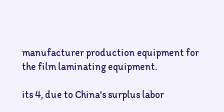manufacturer production equipment for the film laminating equipment.

its 4, due to China's surplus labor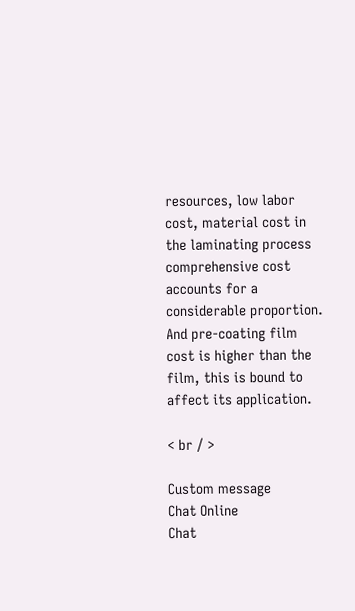resources, low labor cost, material cost in the laminating process comprehensive cost accounts for a considerable proportion. And pre-coating film cost is higher than the film, this is bound to affect its application.

< br / >

Custom message
Chat Online
Chat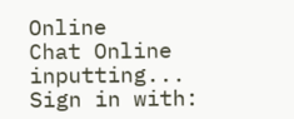Online
Chat Online inputting...
Sign in with: